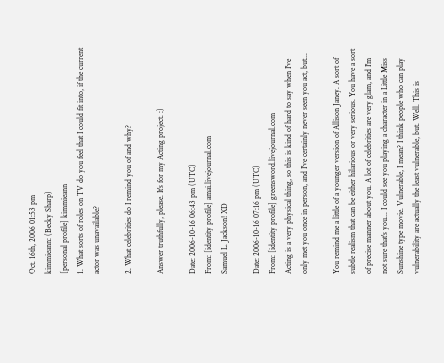Oct. 16th, 2006 01:53 pm
kimmieann: (Becky Sharp)
[personal profile] kimmieann
1. What sorts of roles on TV do you feel that I could fit into, if the current actor was unavailable?

2. What celebrities do I remind you of and why?

Answer truthfully, please. It's for my Acting project. :)

Date: 2006-10-16 06:43 pm (UTC)
From: [identity profile] amai.livejournal.com
Samuel L. Jackson! XD

Date: 2006-10-16 07:16 pm (UTC)
From: [identity profile] greensword.livejournal.com
Acting is a very physical thing, so this is kind of hard to say when I've only met you once in person, and I've certainly never seen you act, but...

You remind me a little of a younger version of Allison Janey. A sort of subtle realism that can be either hilarious or very serious. You have a sort of precise manner about you. A lot of celebrities are very glam, and I'm not sure that's you... I could see you playing a character in a Little Miss Sunshine type movie. Vulnerable, I mean? I think people who can play vulnerability are actually the least vulnerable, but. Well. This is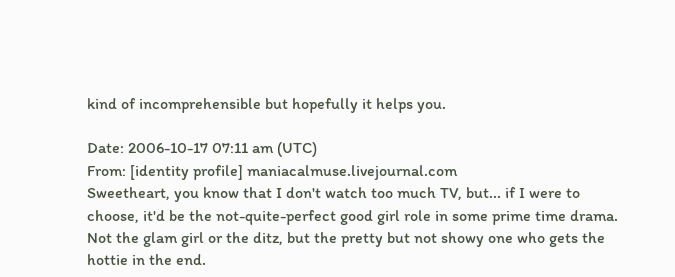kind of incomprehensible but hopefully it helps you.

Date: 2006-10-17 07:11 am (UTC)
From: [identity profile] maniacalmuse.livejournal.com
Sweetheart, you know that I don't watch too much TV, but... if I were to choose, it'd be the not-quite-perfect good girl role in some prime time drama. Not the glam girl or the ditz, but the pretty but not showy one who gets the hottie in the end.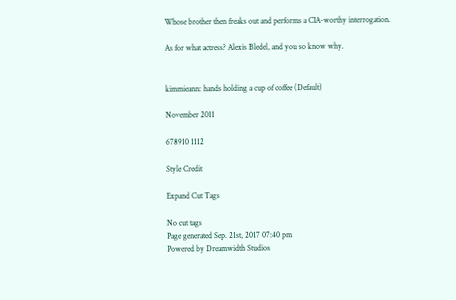Whose brother then freaks out and performs a CIA-worthy interrogation.

As for what actress? Alexis Bledel, and you so know why.


kimmieann: hands holding a cup of coffee (Default)

November 2011

678910 1112

Style Credit

Expand Cut Tags

No cut tags
Page generated Sep. 21st, 2017 07:40 pm
Powered by Dreamwidth Studios